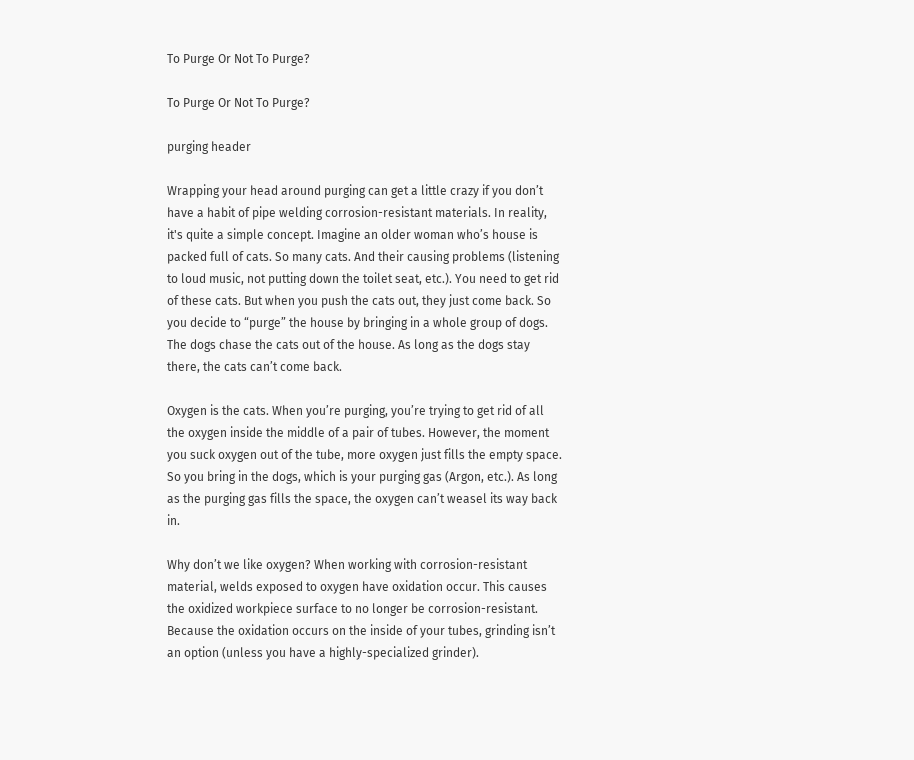To Purge Or Not To Purge?

To Purge Or Not To Purge?

purging header

Wrapping your head around purging can get a little crazy if you don’t have a habit of pipe welding corrosion-resistant materials. In reality, it's quite a simple concept. Imagine an older woman who’s house is packed full of cats. So many cats. And their causing problems (listening to loud music, not putting down the toilet seat, etc.). You need to get rid of these cats. But when you push the cats out, they just come back. So you decide to “purge” the house by bringing in a whole group of dogs. The dogs chase the cats out of the house. As long as the dogs stay there, the cats can’t come back.

Oxygen is the cats. When you’re purging, you’re trying to get rid of all the oxygen inside the middle of a pair of tubes. However, the moment you suck oxygen out of the tube, more oxygen just fills the empty space. So you bring in the dogs, which is your purging gas (Argon, etc.). As long as the purging gas fills the space, the oxygen can’t weasel its way back in.

Why don’t we like oxygen? When working with corrosion-resistant material, welds exposed to oxygen have oxidation occur. This causes the oxidized workpiece surface to no longer be corrosion-resistant. Because the oxidation occurs on the inside of your tubes, grinding isn’t an option (unless you have a highly-specialized grinder).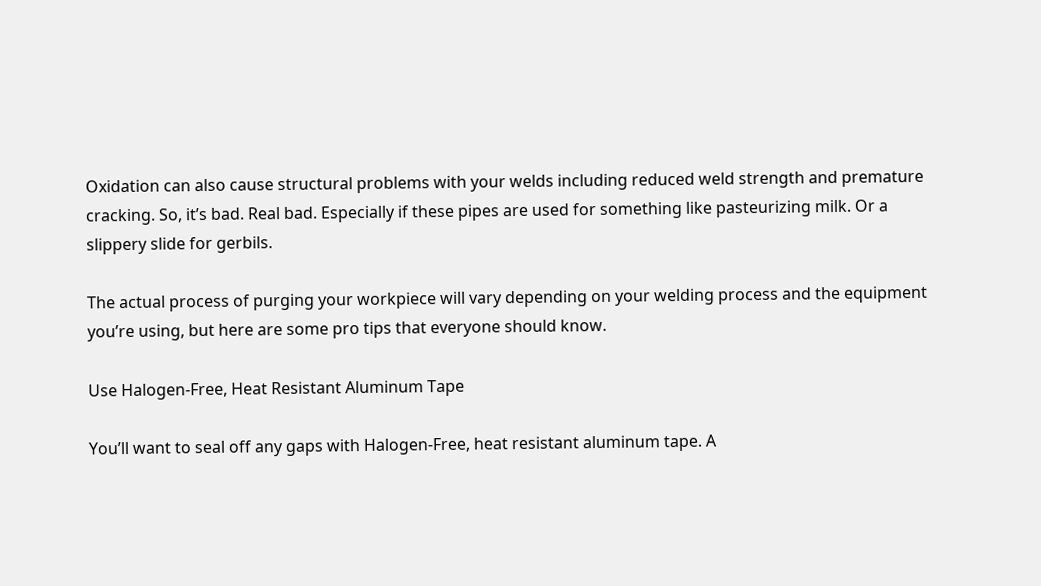Oxidation can also cause structural problems with your welds including reduced weld strength and premature cracking. So, it’s bad. Real bad. Especially if these pipes are used for something like pasteurizing milk. Or a slippery slide for gerbils.

The actual process of purging your workpiece will vary depending on your welding process and the equipment you’re using, but here are some pro tips that everyone should know.

Use Halogen-Free, Heat Resistant Aluminum Tape

You’ll want to seal off any gaps with Halogen-Free, heat resistant aluminum tape. A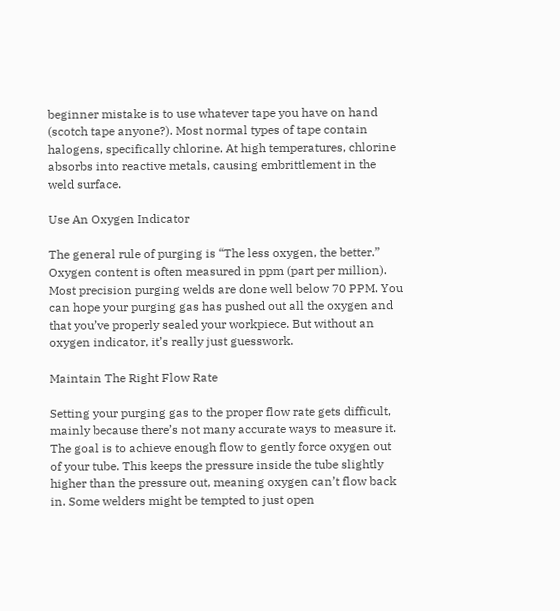beginner mistake is to use whatever tape you have on hand (scotch tape anyone?). Most normal types of tape contain halogens, specifically chlorine. At high temperatures, chlorine absorbs into reactive metals, causing embrittlement in the weld surface.

Use An Oxygen Indicator

The general rule of purging is “The less oxygen, the better.” Oxygen content is often measured in ppm (part per million). Most precision purging welds are done well below 70 PPM. You can hope your purging gas has pushed out all the oxygen and that you’ve properly sealed your workpiece. But without an oxygen indicator, it’s really just guesswork.

Maintain The Right Flow Rate

Setting your purging gas to the proper flow rate gets difficult, mainly because there’s not many accurate ways to measure it. The goal is to achieve enough flow to gently force oxygen out of your tube. This keeps the pressure inside the tube slightly higher than the pressure out, meaning oxygen can’t flow back in. Some welders might be tempted to just open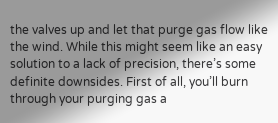the valves up and let that purge gas flow like the wind. While this might seem like an easy solution to a lack of precision, there’s some definite downsides. First of all, you’ll burn through your purging gas a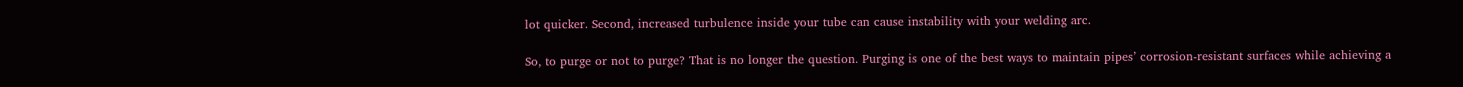lot quicker. Second, increased turbulence inside your tube can cause instability with your welding arc.

So, to purge or not to purge? That is no longer the question. Purging is one of the best ways to maintain pipes’ corrosion-resistant surfaces while achieving a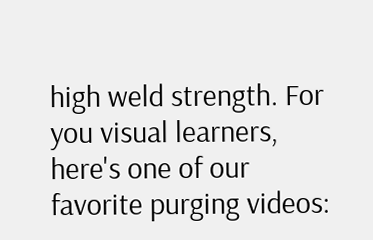high weld strength. For you visual learners, here's one of our favorite purging videos: